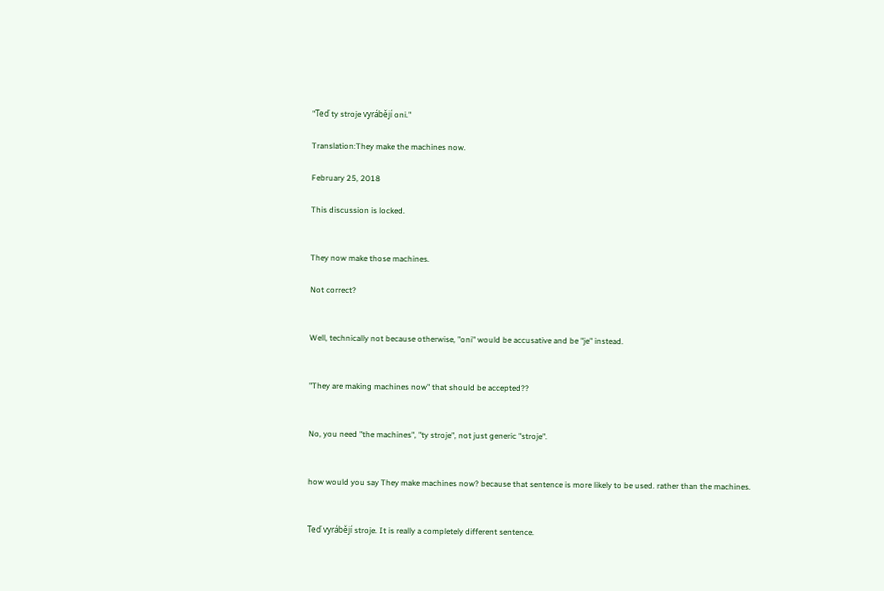"Teď ty stroje vyrábějí oni."

Translation:They make the machines now.

February 25, 2018

This discussion is locked.


They now make those machines.

Not correct?


Well, technically not because otherwise, "oni" would be accusative and be "je" instead.


"They are making machines now" that should be accepted??


No, you need "the machines", "ty stroje", not just generic "stroje".


how would you say They make machines now? because that sentence is more likely to be used. rather than the machines.


Teď vyrábějí stroje. It is really a completely different sentence.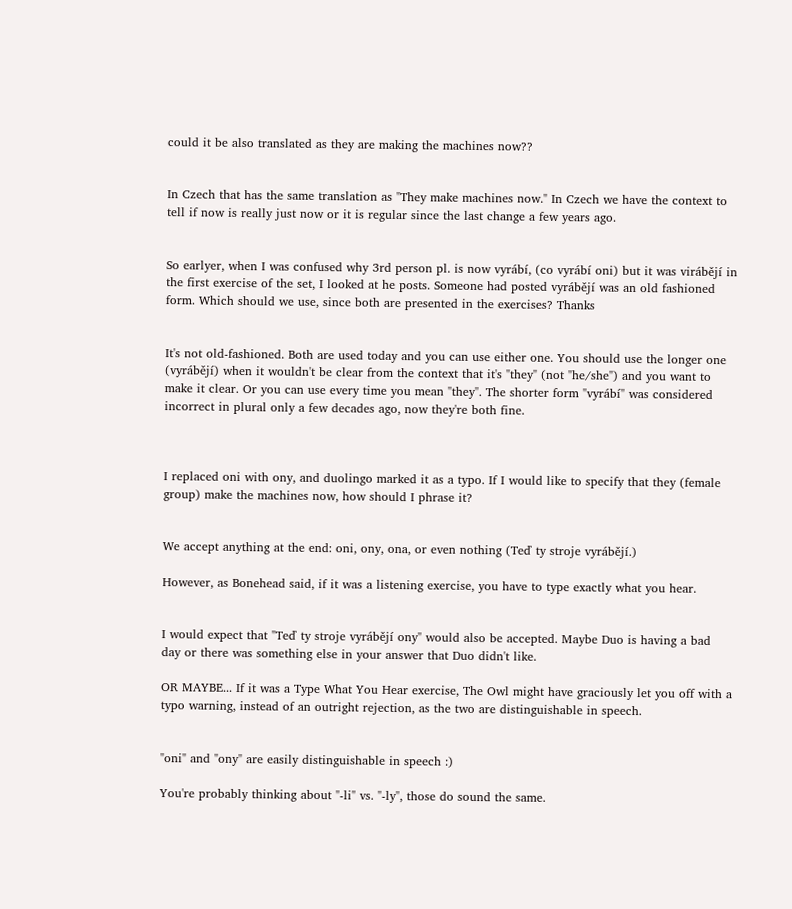could it be also translated as they are making the machines now??


In Czech that has the same translation as "They make machines now." In Czech we have the context to tell if now is really just now or it is regular since the last change a few years ago.


So earlyer, when I was confused why 3rd person pl. is now vyrábí, (co vyrábí oni) but it was virábějí in the first exercise of the set, I looked at he posts. Someone had posted vyrábějí was an old fashioned form. Which should we use, since both are presented in the exercises? Thanks


It's not old-fashioned. Both are used today and you can use either one. You should use the longer one (vyrábějí) when it wouldn't be clear from the context that it's "they" (not "he/she") and you want to make it clear. Or you can use every time you mean "they". The shorter form "vyrábí" was considered incorrect in plural only a few decades ago, now they're both fine.



I replaced oni with ony, and duolingo marked it as a typo. If I would like to specify that they (female group) make the machines now, how should I phrase it?


We accept anything at the end: oni, ony, ona, or even nothing (Teď ty stroje vyrábějí.)

However, as Bonehead said, if it was a listening exercise, you have to type exactly what you hear.


I would expect that "Teď ty stroje vyrábějí ony" would also be accepted. Maybe Duo is having a bad day or there was something else in your answer that Duo didn't like.

OR MAYBE... If it was a Type What You Hear exercise, The Owl might have graciously let you off with a typo warning, instead of an outright rejection, as the two are distinguishable in speech.


"oni" and "ony" are easily distinguishable in speech :)

You're probably thinking about "-li" vs. "-ly", those do sound the same.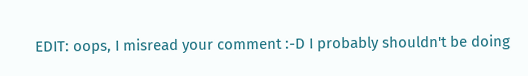EDIT: oops, I misread your comment :-D I probably shouldn't be doing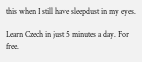this when I still have sleepdust in my eyes.

Learn Czech in just 5 minutes a day. For free.